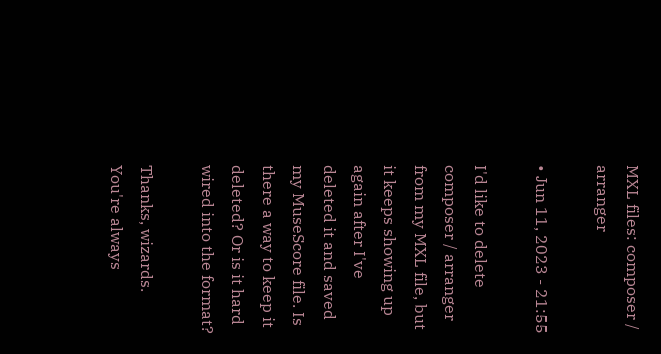MXL files: composer / arranger

• Jun 11, 2023 - 21:55

I'd like to delete composer / arranger from my MXL file, but it keeps showing up again after I've deleted it and saved my MuseScore file. Is there a way to keep it deleted? Or is it hard wired into the format?

Thanks, wizards. You're always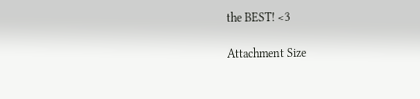the BEST! <3

Attachment Size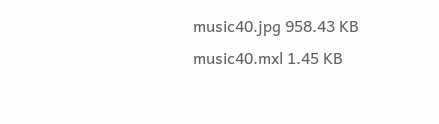music40.jpg 958.43 KB
music40.mxl 1.45 KB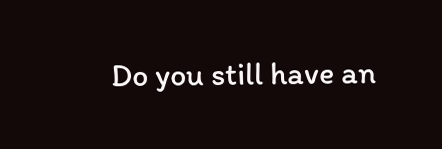Do you still have an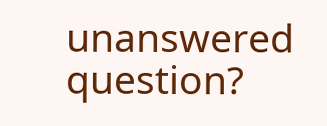unanswered question?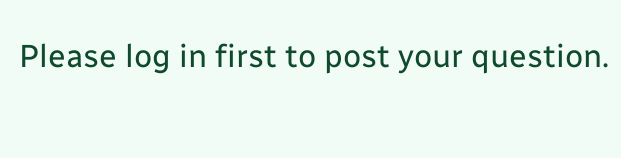Please log in first to post your question.